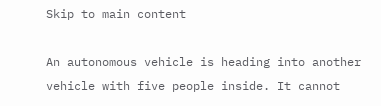Skip to main content

An autonomous vehicle is heading into another vehicle with five people inside. It cannot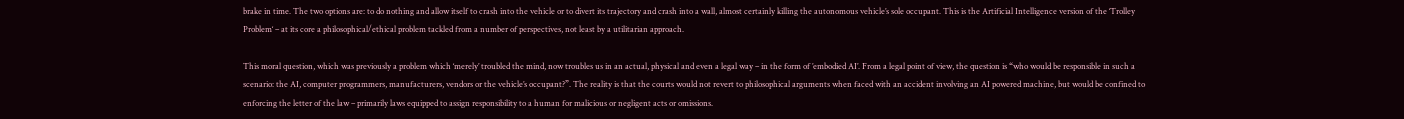brake in time. The two options are: to do nothing and allow itself to crash into the vehicle or to divert its trajectory and crash into a wall, almost certainly killing the autonomous vehicle’s sole occupant. This is the Artificial Intelligence version of the ‘Trolley Problem‘ – at its core a philosophical/ethical problem tackled from a number of perspectives, not least by a utilitarian approach.

This moral question, which was previously a problem which ‘merely’ troubled the mind, now troubles us in an actual, physical and even a legal way – in the form of ’embodied AI’. From a legal point of view, the question is “who would be responsible in such a scenario: the AI, computer programmers, manufacturers, vendors or the vehicle’s occupant?”. The reality is that the courts would not revert to philosophical arguments when faced with an accident involving an AI powered machine, but would be confined to enforcing the letter of the law – primarily laws equipped to assign responsibility to a human for malicious or negligent acts or omissions.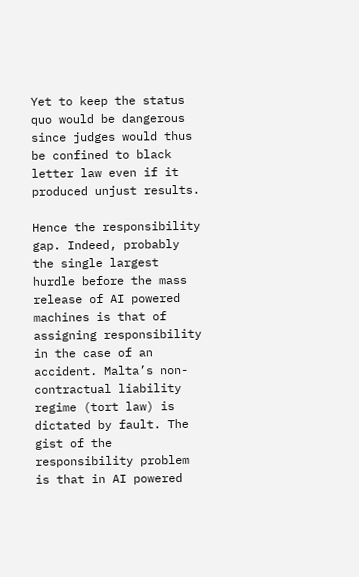Yet to keep the status quo would be dangerous since judges would thus be confined to black letter law even if it produced unjust results.

Hence the responsibility gap. Indeed, probably the single largest hurdle before the mass release of AI powered machines is that of assigning responsibility in the case of an accident. Malta’s non-contractual liability regime (tort law) is dictated by fault. The gist of the responsibility problem is that in AI powered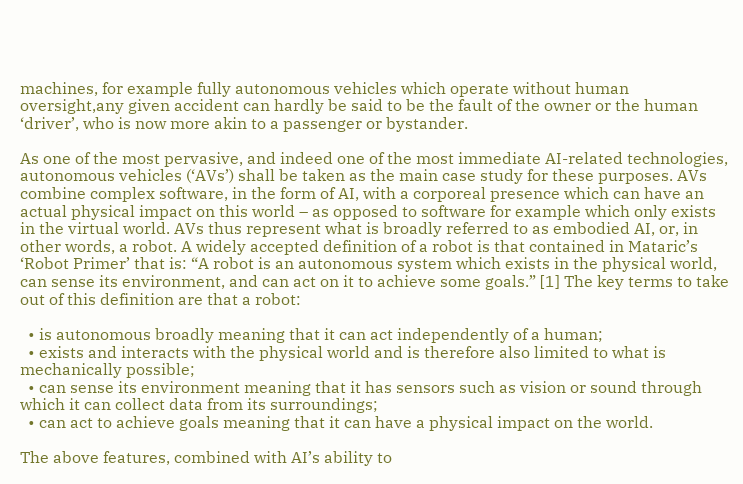machines, for example fully autonomous vehicles which operate without human oversight,any given accident can hardly be said to be the fault of the owner or the human ‘driver’, who is now more akin to a passenger or bystander.

As one of the most pervasive, and indeed one of the most immediate AI-related technologies, autonomous vehicles (‘AVs’) shall be taken as the main case study for these purposes. AVs combine complex software, in the form of AI, with a corporeal presence which can have an actual physical impact on this world – as opposed to software for example which only exists in the virtual world. AVs thus represent what is broadly referred to as embodied AI, or, in other words, a robot. A widely accepted definition of a robot is that contained in Mataric’s ‘Robot Primer’ that is: “A robot is an autonomous system which exists in the physical world, can sense its environment, and can act on it to achieve some goals.” [1] The key terms to take out of this definition are that a robot:

  • is autonomous broadly meaning that it can act independently of a human;
  • exists and interacts with the physical world and is therefore also limited to what is mechanically possible;
  • can sense its environment meaning that it has sensors such as vision or sound through which it can collect data from its surroundings;
  • can act to achieve goals meaning that it can have a physical impact on the world.

The above features, combined with AI’s ability to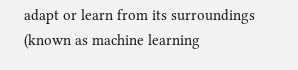adapt or learn from its surroundings (known as machine learning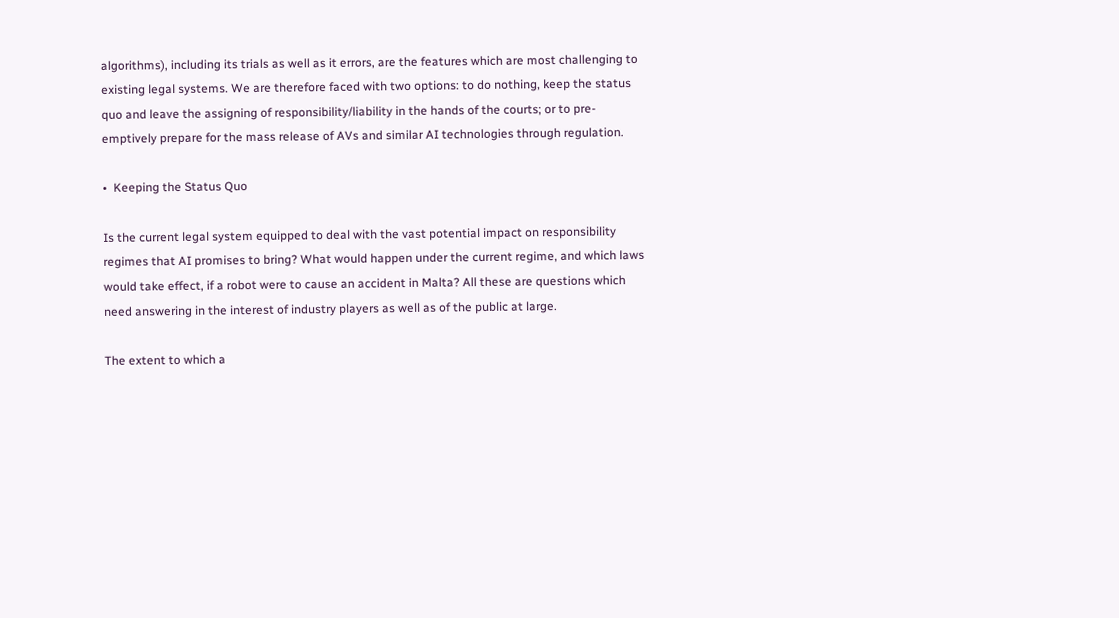algorithms), including its trials as well as it errors, are the features which are most challenging to existing legal systems. We are therefore faced with two options: to do nothing, keep the status quo and leave the assigning of responsibility/liability in the hands of the courts; or to pre-emptively prepare for the mass release of AVs and similar AI technologies through regulation.

•  Keeping the Status Quo

Is the current legal system equipped to deal with the vast potential impact on responsibility regimes that AI promises to bring? What would happen under the current regime, and which laws would take effect, if a robot were to cause an accident in Malta? All these are questions which need answering in the interest of industry players as well as of the public at large.

The extent to which a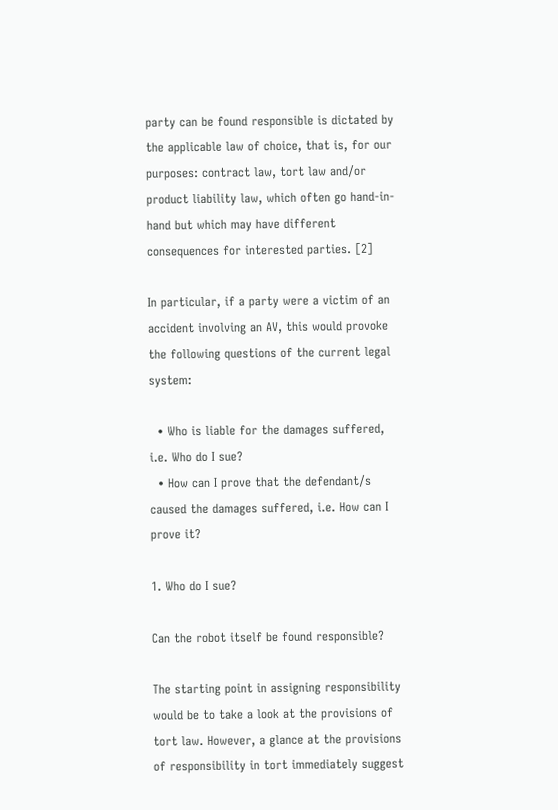party can be found responsible is dictated by the applicable law of choice, that is, for our purposes: contract law, tort law and/or product liability law, which often go hand-in-hand but which may have different consequences for interested parties. [2]

In particular, if a party were a victim of an accident involving an AV, this would provoke the following questions of the current legal system:

  • Who is liable for the damages suffered, i.e. Who do I sue?
  • How can I prove that the defendant/s caused the damages suffered, i.e. How can I prove it?

1. Who do I sue?

Can the robot itself be found responsible?

The starting point in assigning responsibility would be to take a look at the provisions of tort law. However, a glance at the provisions of responsibility in tort immediately suggest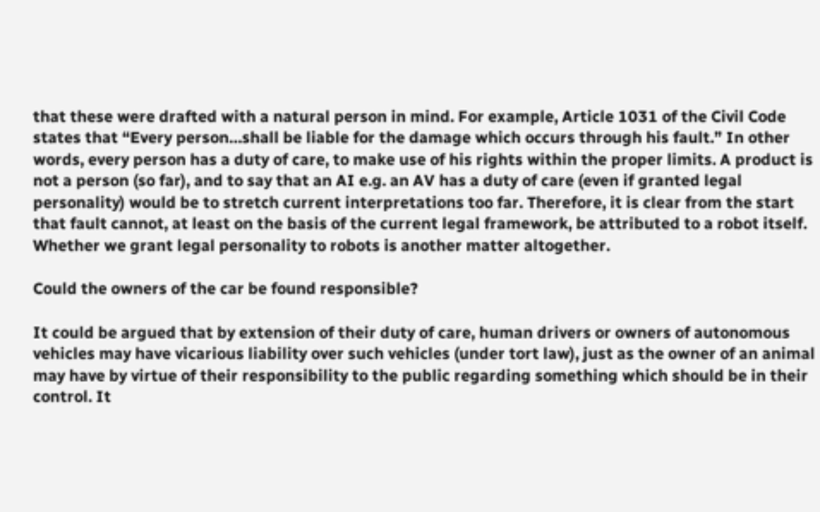that these were drafted with a natural person in mind. For example, Article 1031 of the Civil Code states that “Every person…shall be liable for the damage which occurs through his fault.” In other words, every person has a duty of care, to make use of his rights within the proper limits. A product is not a person (so far), and to say that an AI e.g. an AV has a duty of care (even if granted legal personality) would be to stretch current interpretations too far. Therefore, it is clear from the start that fault cannot, at least on the basis of the current legal framework, be attributed to a robot itself. Whether we grant legal personality to robots is another matter altogether.

Could the owners of the car be found responsible?

It could be argued that by extension of their duty of care, human drivers or owners of autonomous vehicles may have vicarious liability over such vehicles (under tort law), just as the owner of an animal may have by virtue of their responsibility to the public regarding something which should be in their control. It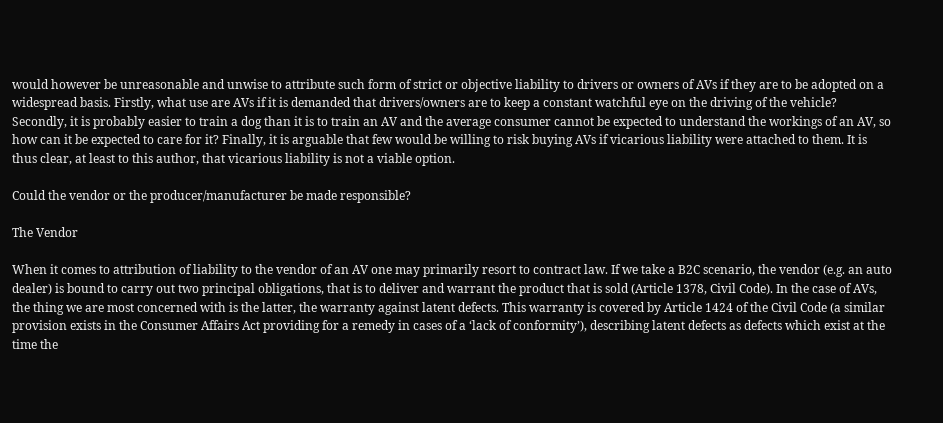would however be unreasonable and unwise to attribute such form of strict or objective liability to drivers or owners of AVs if they are to be adopted on a widespread basis. Firstly, what use are AVs if it is demanded that drivers/owners are to keep a constant watchful eye on the driving of the vehicle? Secondly, it is probably easier to train a dog than it is to train an AV and the average consumer cannot be expected to understand the workings of an AV, so how can it be expected to care for it? Finally, it is arguable that few would be willing to risk buying AVs if vicarious liability were attached to them. It is thus clear, at least to this author, that vicarious liability is not a viable option.

Could the vendor or the producer/manufacturer be made responsible?

The Vendor

When it comes to attribution of liability to the vendor of an AV one may primarily resort to contract law. If we take a B2C scenario, the vendor (e.g. an auto dealer) is bound to carry out two principal obligations, that is to deliver and warrant the product that is sold (Article 1378, Civil Code). In the case of AVs, the thing we are most concerned with is the latter, the warranty against latent defects. This warranty is covered by Article 1424 of the Civil Code (a similar provision exists in the Consumer Affairs Act providing for a remedy in cases of a ‘lack of conformity’), describing latent defects as defects which exist at the time the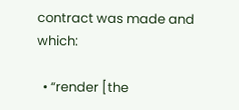contract was made and which:

  • “render [the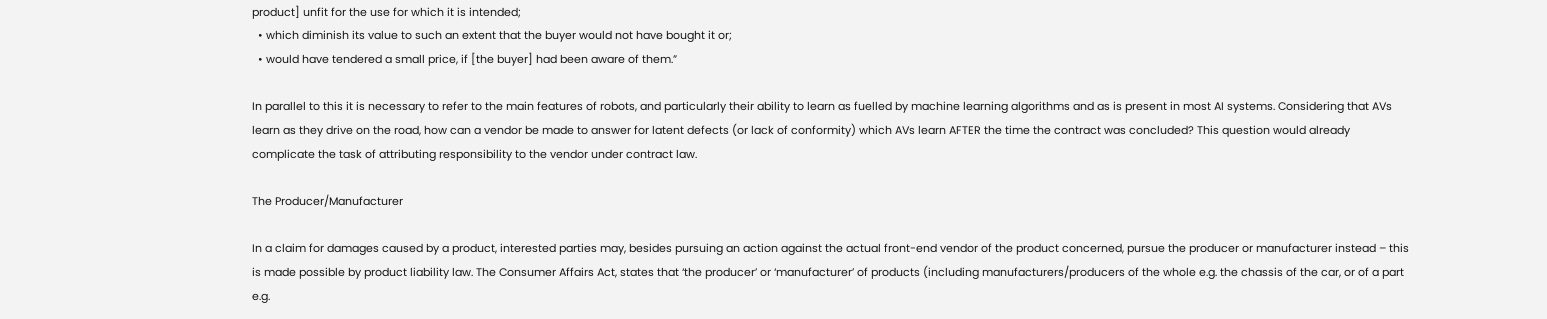product] unfit for the use for which it is intended;
  • which diminish its value to such an extent that the buyer would not have bought it or;
  • would have tendered a small price, if [the buyer] had been aware of them.”

In parallel to this it is necessary to refer to the main features of robots, and particularly their ability to learn as fuelled by machine learning algorithms and as is present in most AI systems. Considering that AVs learn as they drive on the road, how can a vendor be made to answer for latent defects (or lack of conformity) which AVs learn AFTER the time the contract was concluded? This question would already complicate the task of attributing responsibility to the vendor under contract law.

The Producer/Manufacturer

In a claim for damages caused by a product, interested parties may, besides pursuing an action against the actual front-end vendor of the product concerned, pursue the producer or manufacturer instead – this is made possible by product liability law. The Consumer Affairs Act, states that ‘the producer’ or ‘manufacturer’ of products (including manufacturers/producers of the whole e.g. the chassis of the car, or of a part e.g.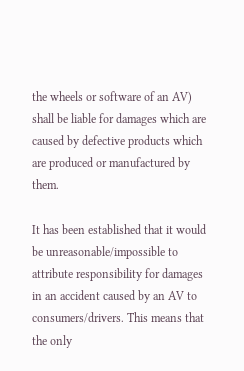the wheels or software of an AV) shall be liable for damages which are caused by defective products which are produced or manufactured by them.

It has been established that it would be unreasonable/impossible to attribute responsibility for damages in an accident caused by an AV to consumers/drivers. This means that the only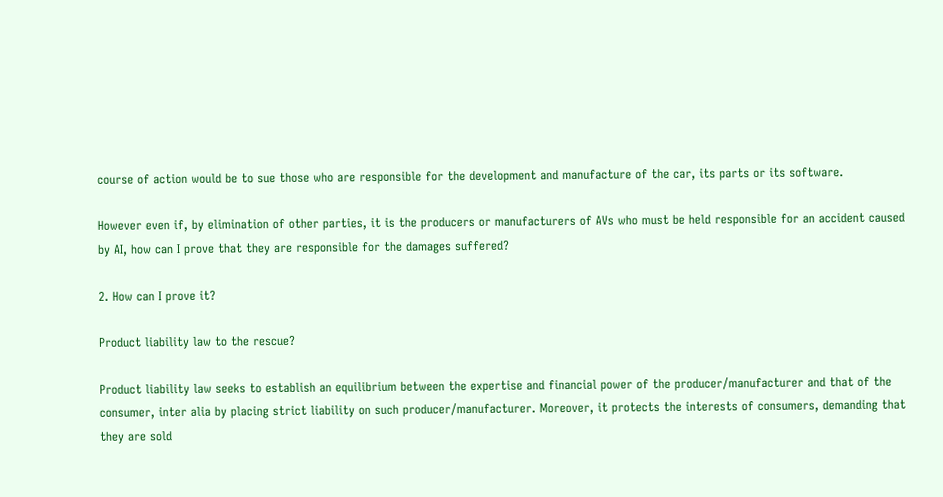course of action would be to sue those who are responsible for the development and manufacture of the car, its parts or its software.

However even if, by elimination of other parties, it is the producers or manufacturers of AVs who must be held responsible for an accident caused by AI, how can I prove that they are responsible for the damages suffered?

2. How can I prove it?

Product liability law to the rescue?

Product liability law seeks to establish an equilibrium between the expertise and financial power of the producer/manufacturer and that of the consumer, inter alia by placing strict liability on such producer/manufacturer. Moreover, it protects the interests of consumers, demanding that they are sold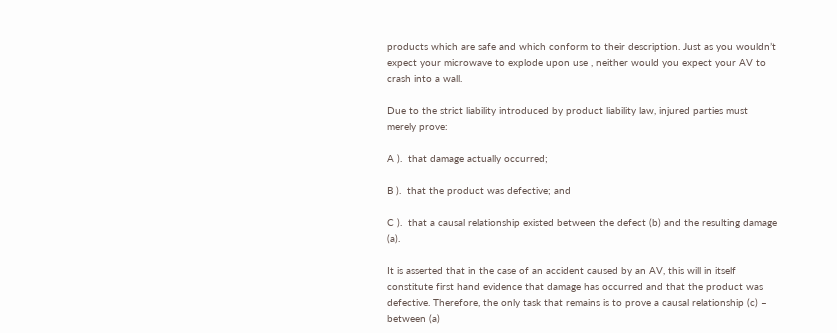products which are safe and which conform to their description. Just as you wouldn’t expect your microwave to explode upon use , neither would you expect your AV to crash into a wall.

Due to the strict liability introduced by product liability law, injured parties must merely prove:

A ).  that damage actually occurred;

B ).  that the product was defective; and

C ).  that a causal relationship existed between the defect (b) and the resulting damage (a).

It is asserted that in the case of an accident caused by an AV, this will in itself constitute first hand evidence that damage has occurred and that the product was defective. Therefore, the only task that remains is to prove a causal relationship (c) – between (a)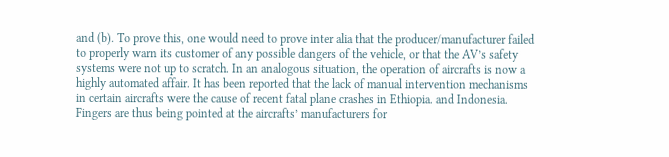and (b). To prove this, one would need to prove inter alia that the producer/manufacturer failed to properly warn its customer of any possible dangers of the vehicle, or that the AV’s safety systems were not up to scratch. In an analogous situation, the operation of aircrafts is now a highly automated affair. It has been reported that the lack of manual intervention mechanisms in certain aircrafts were the cause of recent fatal plane crashes in Ethiopia. and Indonesia. Fingers are thus being pointed at the aircrafts’ manufacturers for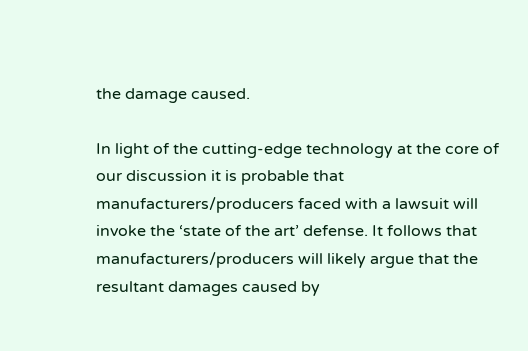the damage caused.

In light of the cutting-edge technology at the core of our discussion it is probable that manufacturers/producers faced with a lawsuit will invoke the ‘state of the art’ defense. It follows that manufacturers/producers will likely argue that the resultant damages caused by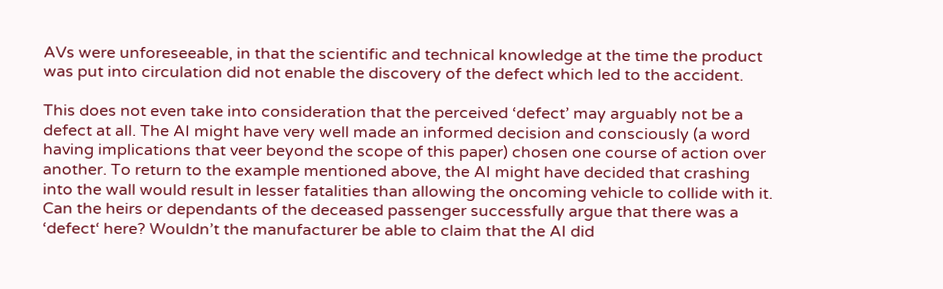AVs were unforeseeable, in that the scientific and technical knowledge at the time the product was put into circulation did not enable the discovery of the defect which led to the accident.

This does not even take into consideration that the perceived ‘defect’ may arguably not be a defect at all. The AI might have very well made an informed decision and consciously (a word having implications that veer beyond the scope of this paper) chosen one course of action over another. To return to the example mentioned above, the AI might have decided that crashing into the wall would result in lesser fatalities than allowing the oncoming vehicle to collide with it. Can the heirs or dependants of the deceased passenger successfully argue that there was a ‘defect‘ here? Wouldn’t the manufacturer be able to claim that the AI did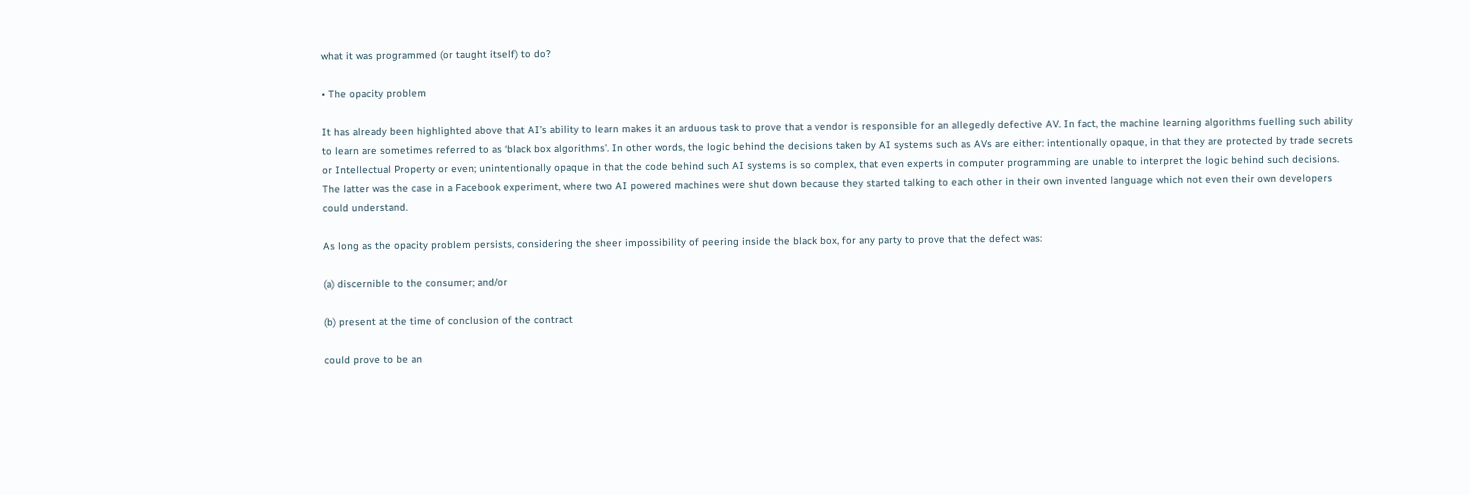what it was programmed (or taught itself) to do?

• The opacity problem

It has already been highlighted above that AI’s ability to learn makes it an arduous task to prove that a vendor is responsible for an allegedly defective AV. In fact, the machine learning algorithms fuelling such ability to learn are sometimes referred to as ‘black box algorithms’. In other words, the logic behind the decisions taken by AI systems such as AVs are either: intentionally opaque, in that they are protected by trade secrets or Intellectual Property or even; unintentionally opaque in that the code behind such AI systems is so complex, that even experts in computer programming are unable to interpret the logic behind such decisions. The latter was the case in a Facebook experiment, where two AI powered machines were shut down because they started talking to each other in their own invented language which not even their own developers could understand.

As long as the opacity problem persists, considering the sheer impossibility of peering inside the black box, for any party to prove that the defect was:

(a) discernible to the consumer; and/or

(b) present at the time of conclusion of the contract

could prove to be an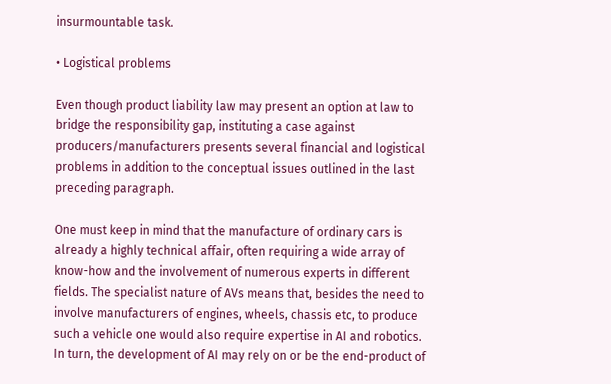insurmountable task.

• Logistical problems

Even though product liability law may present an option at law to bridge the responsibility gap, instituting a case against producers/manufacturers presents several financial and logistical problems in addition to the conceptual issues outlined in the last preceding paragraph.

One must keep in mind that the manufacture of ordinary cars is already a highly technical affair, often requiring a wide array of know-how and the involvement of numerous experts in different fields. The specialist nature of AVs means that, besides the need to involve manufacturers of engines, wheels, chassis etc, to produce such a vehicle one would also require expertise in AI and robotics. In turn, the development of AI may rely on or be the end-product of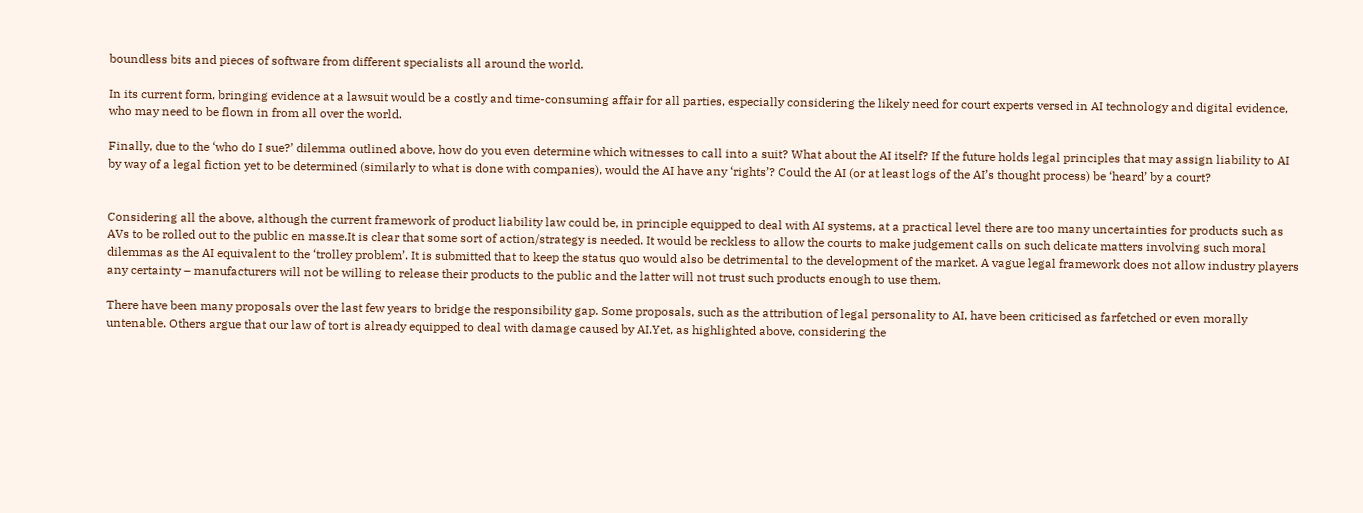boundless bits and pieces of software from different specialists all around the world.

In its current form, bringing evidence at a lawsuit would be a costly and time-consuming affair for all parties, especially considering the likely need for court experts versed in AI technology and digital evidence, who may need to be flown in from all over the world.

Finally, due to the ‘who do I sue?’ dilemma outlined above, how do you even determine which witnesses to call into a suit? What about the AI itself? If the future holds legal principles that may assign liability to AI by way of a legal fiction yet to be determined (similarly to what is done with companies), would the AI have any ‘rights’? Could the AI (or at least logs of the AI’s thought process) be ‘heard’ by a court?


Considering all the above, although the current framework of product liability law could be, in principle equipped to deal with AI systems, at a practical level there are too many uncertainties for products such as AVs to be rolled out to the public en masse.It is clear that some sort of action/strategy is needed. It would be reckless to allow the courts to make judgement calls on such delicate matters involving such moral dilemmas as the AI equivalent to the ‘trolley problem’. It is submitted that to keep the status quo would also be detrimental to the development of the market. A vague legal framework does not allow industry players any certainty – manufacturers will not be willing to release their products to the public and the latter will not trust such products enough to use them.

There have been many proposals over the last few years to bridge the responsibility gap. Some proposals, such as the attribution of legal personality to AI, have been criticised as farfetched or even morally untenable. Others argue that our law of tort is already equipped to deal with damage caused by AI.Yet, as highlighted above, considering the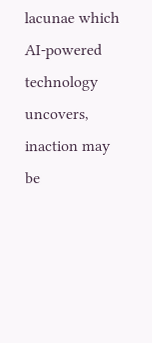lacunae which AI-powered technology uncovers, inaction may be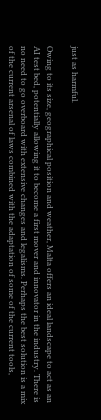just as harmful.

Owing to its size, geographical position and weather, Malta offers an ideal landscape to act as an AI test bed, potentially allowing it to become a first mover and innovator in the industry. There is no need to go overboard with extensive changes and legalisms. Perhaps the best solution is a mix of the current arsenal of laws combined with the adaptation of some of the current tools,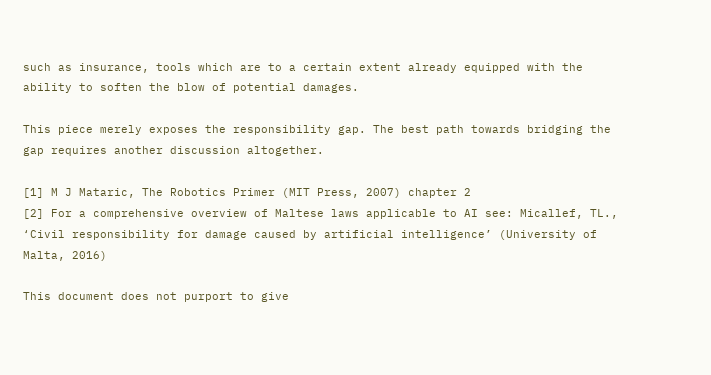such as insurance, tools which are to a certain extent already equipped with the ability to soften the blow of potential damages.

This piece merely exposes the responsibility gap. The best path towards bridging the gap requires another discussion altogether.

[1] M J Mataric, The Robotics Primer (MIT Press, 2007) chapter 2
[2] For a comprehensive overview of Maltese laws applicable to AI see: Micallef, TL., ‘Civil responsibility for damage caused by artificial intelligence’ (University of Malta, 2016)

This document does not purport to give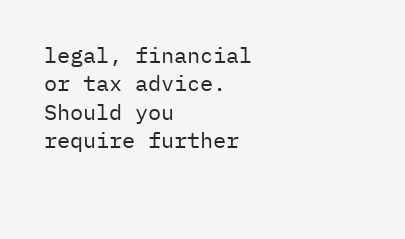legal, financial or tax advice. Should you require further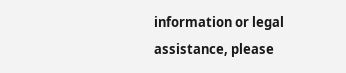information or legal assistance, please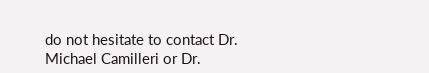do not hesitate to contact Dr. Michael Camilleri or Dr.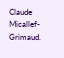Claude Micallef-Grimaud.